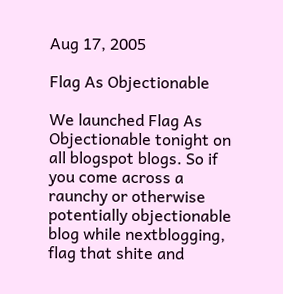Aug 17, 2005

Flag As Objectionable

We launched Flag As Objectionable tonight on all blogspot blogs. So if you come across a raunchy or otherwise potentially objectionable blog while nextblogging, flag that shite and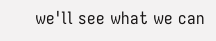we'll see what we can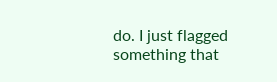do. I just flagged something that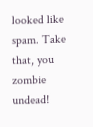looked like spam. Take that, you zombie undead!